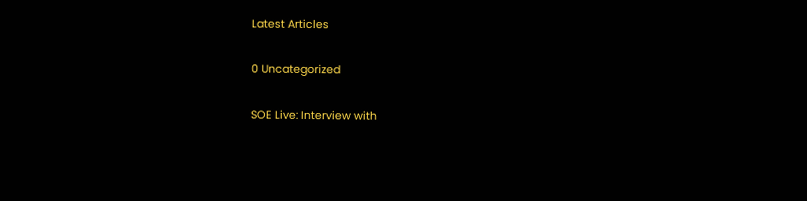Latest Articles

0 Uncategorized

SOE Live: Interview with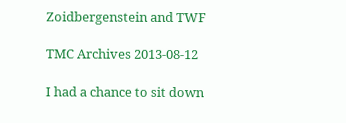Zoidbergenstein and TWF

TMC Archives 2013-08-12

I had a chance to sit down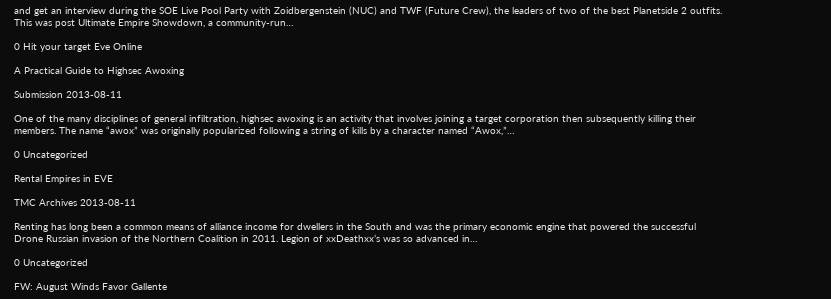and get an interview during the SOE Live Pool Party with Zoidbergenstein (NUC) and TWF (Future Crew), the leaders of two of the best Planetside 2 outfits. This was post Ultimate Empire Showdown, a community-run…

0 Hit your target Eve Online

A Practical Guide to Highsec Awoxing

Submission 2013-08-11

One of the many disciplines of general infiltration, highsec awoxing is an activity that involves joining a target corporation then subsequently killing their members. The name “awox” was originally popularized following a string of kills by a character named “Awox,”…

0 Uncategorized

Rental Empires in EVE

TMC Archives 2013-08-11

Renting has long been a common means of alliance income for dwellers in the South and was the primary economic engine that powered the successful Drone Russian invasion of the Northern Coalition in 2011. Legion of xxDeathxx’s was so advanced in…

0 Uncategorized

FW: August Winds Favor Gallente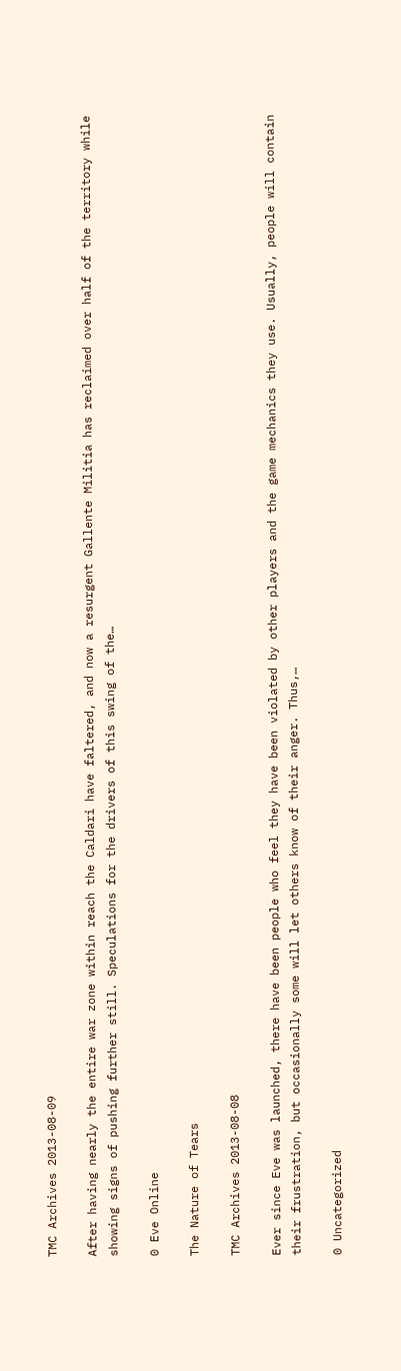TMC Archives 2013-08-09

After having nearly the entire war zone within reach the Caldari have faltered, and now a resurgent Gallente Militia has reclaimed over half of the territory while showing signs of pushing further still. Speculations for the drivers of this swing of the…

0 Eve Online

The Nature of Tears

TMC Archives 2013-08-08

Ever since Eve was launched, there have been people who feel they have been violated by other players and the game mechanics they use. Usually, people will contain their frustration, but occasionally some will let others know of their anger. Thus,…

0 Uncategorized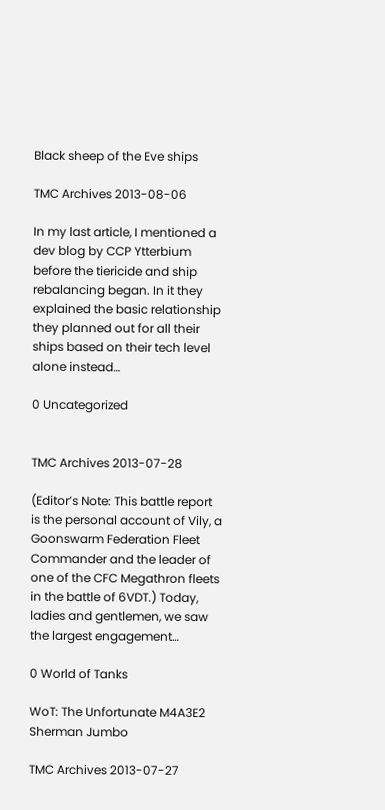Black sheep of the Eve ships

TMC Archives 2013-08-06

In my last article, I mentioned a dev blog by CCP Ytterbium before the tiericide and ship rebalancing began. In it they explained the basic relationship they planned out for all their ships based on their tech level alone instead…

0 Uncategorized


TMC Archives 2013-07-28

(Editor’s Note: This battle report is the personal account of Vily, a Goonswarm Federation Fleet Commander and the leader of one of the CFC Megathron fleets in the battle of 6VDT.) Today, ladies and gentlemen, we saw the largest engagement…

0 World of Tanks

WoT: The Unfortunate M4A3E2 Sherman Jumbo

TMC Archives 2013-07-27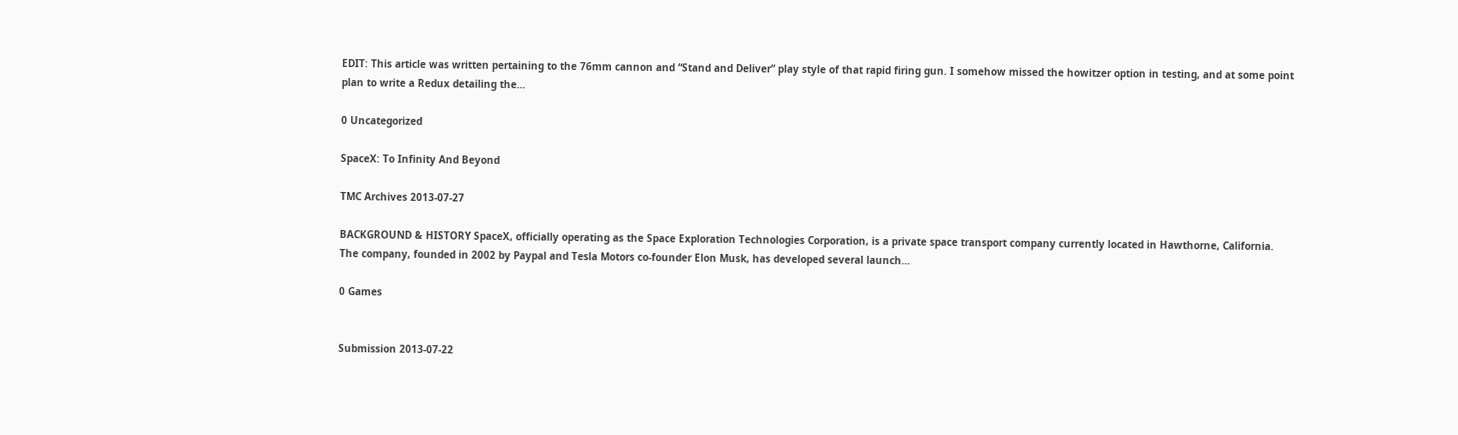EDIT: This article was written pertaining to the 76mm cannon and “Stand and Deliver” play style of that rapid firing gun. I somehow missed the howitzer option in testing, and at some point plan to write a Redux detailing the…

0 Uncategorized

SpaceX: To Infinity And Beyond

TMC Archives 2013-07-27

BACKGROUND & HISTORY SpaceX, officially operating as the Space Exploration Technologies Corporation, is a private space transport company currently located in Hawthorne, California. The company, founded in 2002 by Paypal and Tesla Motors co-founder Elon Musk, has developed several launch…

0 Games


Submission 2013-07-22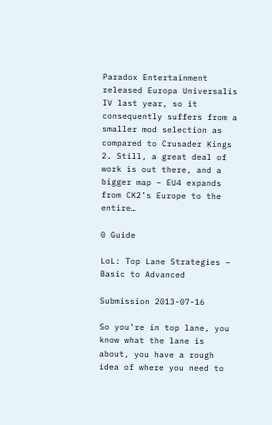Paradox Entertainment released Europa Universalis IV last year, so it consequently suffers from a smaller mod selection as compared to Crusader Kings 2. Still, a great deal of work is out there, and a bigger map – EU4 expands from CK2’s Europe to the entire…

0 Guide

LoL: Top Lane Strategies – Basic to Advanced

Submission 2013-07-16

So you’re in top lane, you know what the lane is about, you have a rough idea of where you need to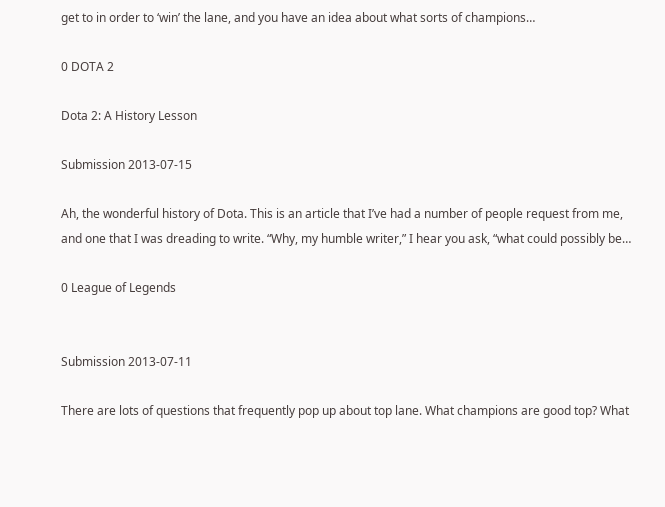get to in order to ‘win’ the lane, and you have an idea about what sorts of champions…

0 DOTA 2

Dota 2: A History Lesson

Submission 2013-07-15

Ah, the wonderful history of Dota. This is an article that I’ve had a number of people request from me, and one that I was dreading to write. “Why, my humble writer,” I hear you ask, “what could possibly be…

0 League of Legends


Submission 2013-07-11

There are lots of questions that frequently pop up about top lane. What champions are good top? What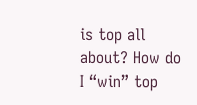is top all about? How do I “win” top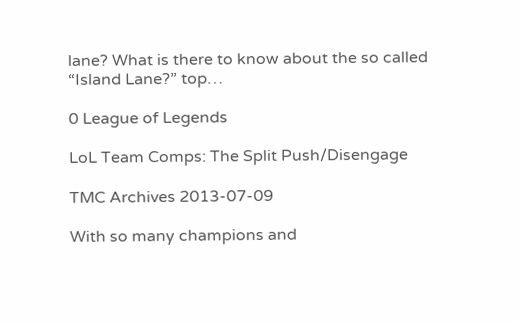lane? What is there to know about the so called “Island Lane?” top…

0 League of Legends

LoL Team Comps: The Split Push/Disengage

TMC Archives 2013-07-09

With so many champions and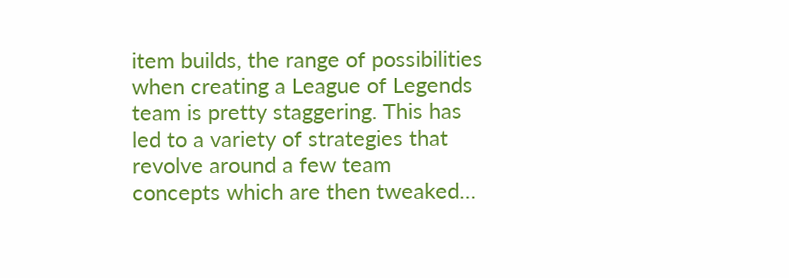item builds, the range of possibilities when creating a League of Legends team is pretty staggering. This has led to a variety of strategies that revolve around a few team concepts which are then tweaked…